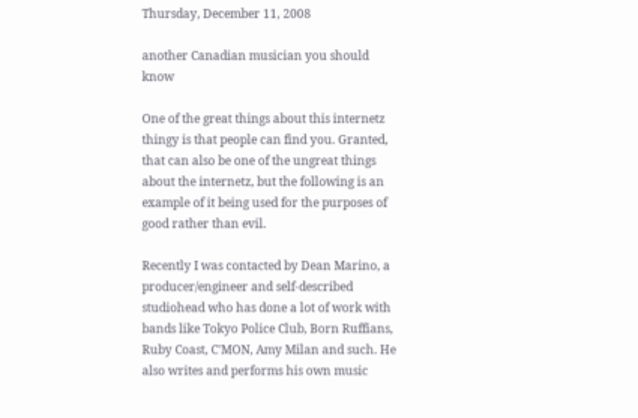Thursday, December 11, 2008

another Canadian musician you should know

One of the great things about this internetz thingy is that people can find you. Granted, that can also be one of the ungreat things about the internetz, but the following is an example of it being used for the purposes of good rather than evil.

Recently I was contacted by Dean Marino, a producer/engineer and self-described studiohead who has done a lot of work with bands like Tokyo Police Club, Born Ruffians, Ruby Coast, C'MON, Amy Milan and such. He also writes and performs his own music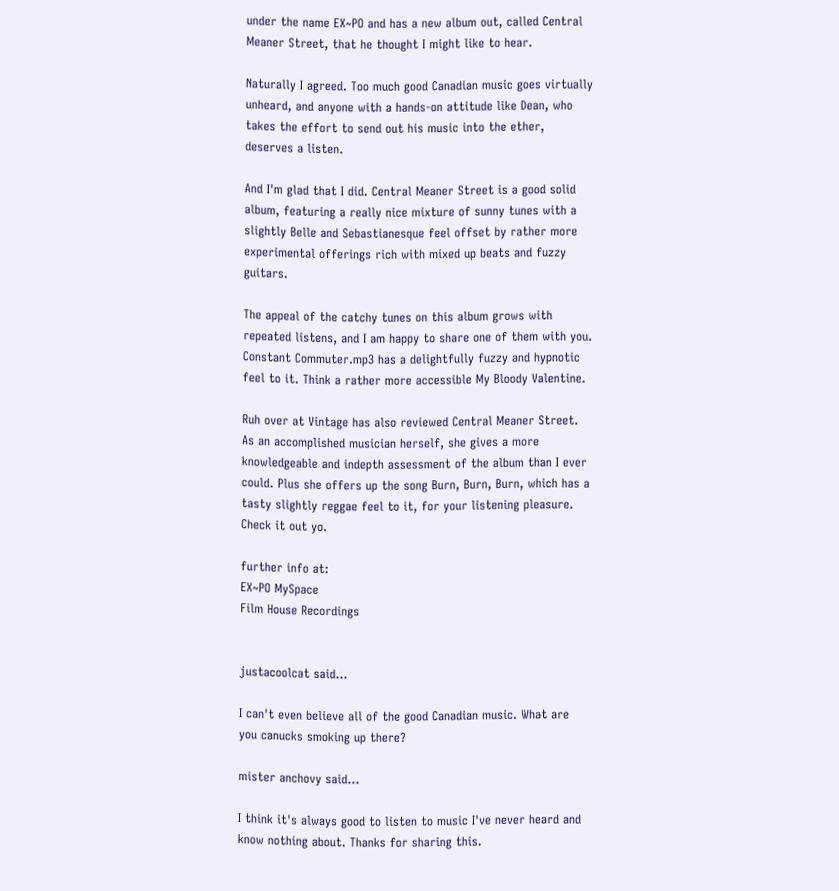under the name EX~PO and has a new album out, called Central Meaner Street, that he thought I might like to hear.

Naturally I agreed. Too much good Canadian music goes virtually unheard, and anyone with a hands-on attitude like Dean, who takes the effort to send out his music into the ether, deserves a listen.

And I'm glad that I did. Central Meaner Street is a good solid album, featuring a really nice mixture of sunny tunes with a slightly Belle and Sebastianesque feel offset by rather more experimental offerings rich with mixed up beats and fuzzy guitars.

The appeal of the catchy tunes on this album grows with repeated listens, and I am happy to share one of them with you. Constant Commuter.mp3 has a delightfully fuzzy and hypnotic feel to it. Think a rather more accessible My Bloody Valentine.

Ruh over at Vintage has also reviewed Central Meaner Street. As an accomplished musician herself, she gives a more knowledgeable and indepth assessment of the album than I ever could. Plus she offers up the song Burn, Burn, Burn, which has a tasty slightly reggae feel to it, for your listening pleasure. Check it out yo.

further info at:
EX~PO MySpace
Film House Recordings


justacoolcat said...

I can't even believe all of the good Canadian music. What are you canucks smoking up there?

mister anchovy said...

I think it's always good to listen to music I've never heard and know nothing about. Thanks for sharing this.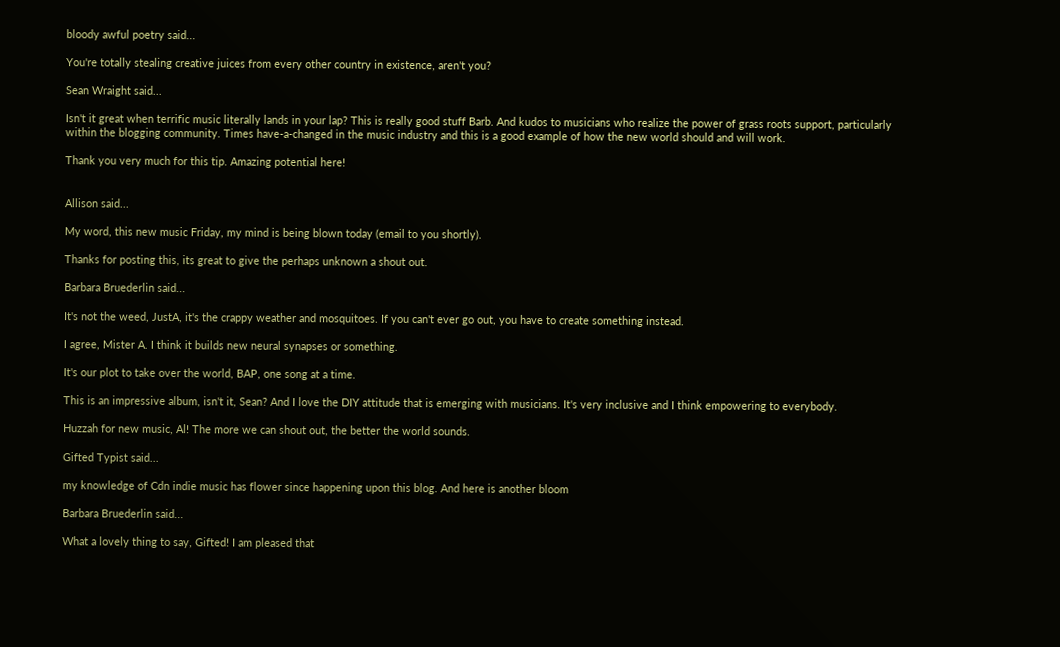bloody awful poetry said...

You're totally stealing creative juices from every other country in existence, aren't you?

Sean Wraight said...

Isn't it great when terrific music literally lands in your lap? This is really good stuff Barb. And kudos to musicians who realize the power of grass roots support, particularly within the blogging community. Times have-a-changed in the music industry and this is a good example of how the new world should and will work.

Thank you very much for this tip. Amazing potential here!


Allison said...

My word, this new music Friday, my mind is being blown today (email to you shortly).

Thanks for posting this, its great to give the perhaps unknown a shout out.

Barbara Bruederlin said...

It's not the weed, JustA, it's the crappy weather and mosquitoes. If you can't ever go out, you have to create something instead.

I agree, Mister A. I think it builds new neural synapses or something.

It's our plot to take over the world, BAP, one song at a time.

This is an impressive album, isn't it, Sean? And I love the DIY attitude that is emerging with musicians. It's very inclusive and I think empowering to everybody.

Huzzah for new music, Al! The more we can shout out, the better the world sounds.

Gifted Typist said...

my knowledge of Cdn indie music has flower since happening upon this blog. And here is another bloom

Barbara Bruederlin said...

What a lovely thing to say, Gifted! I am pleased that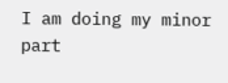I am doing my minor part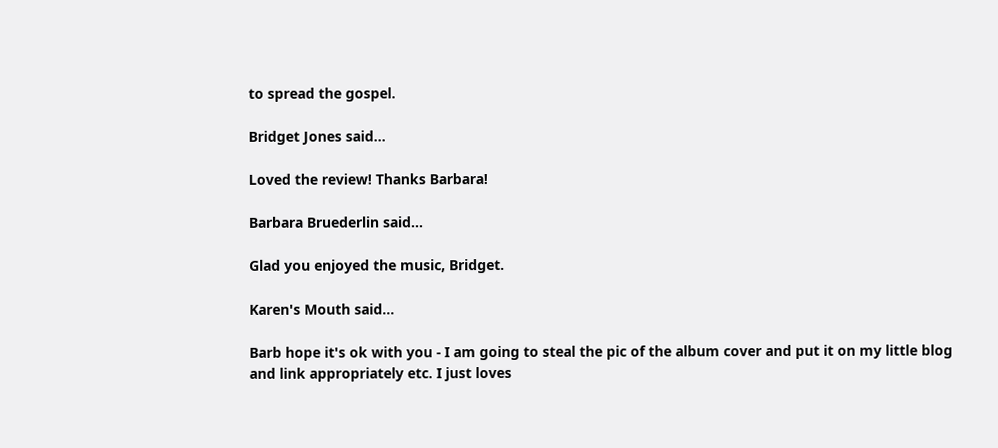to spread the gospel.

Bridget Jones said...

Loved the review! Thanks Barbara!

Barbara Bruederlin said...

Glad you enjoyed the music, Bridget.

Karen's Mouth said...

Barb hope it's ok with you - I am going to steal the pic of the album cover and put it on my little blog and link appropriately etc. I just loves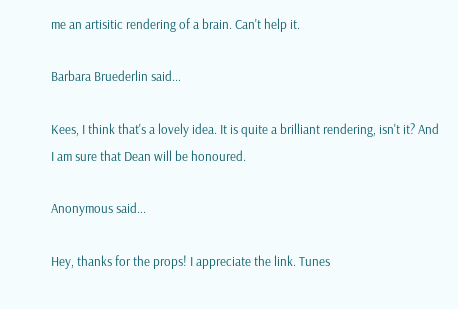me an artisitic rendering of a brain. Can't help it.

Barbara Bruederlin said...

Kees, I think that's a lovely idea. It is quite a brilliant rendering, isn't it? And I am sure that Dean will be honoured.

Anonymous said...

Hey, thanks for the props! I appreciate the link. Tunes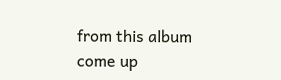from this album come up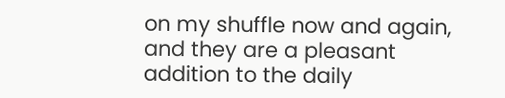on my shuffle now and again, and they are a pleasant addition to the daily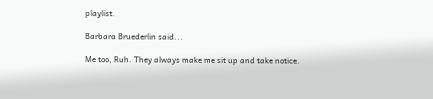playlist.

Barbara Bruederlin said...

Me too, Ruh. They always make me sit up and take notice.